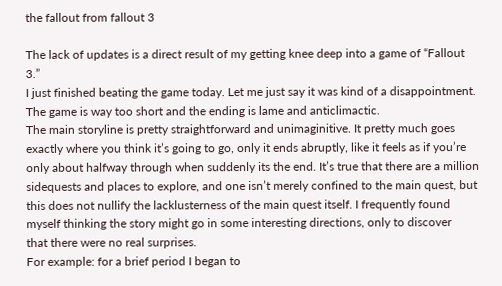the fallout from fallout 3

The lack of updates is a direct result of my getting knee deep into a game of “Fallout 3.”
I just finished beating the game today. Let me just say it was kind of a disappointment. The game is way too short and the ending is lame and anticlimactic.
The main storyline is pretty straightforward and unimaginitive. It pretty much goes exactly where you think it’s going to go, only it ends abruptly, like it feels as if you’re only about halfway through when suddenly its the end. It’s true that there are a million sidequests and places to explore, and one isn’t merely confined to the main quest, but this does not nullify the lacklusterness of the main quest itself. I frequently found myself thinking the story might go in some interesting directions, only to discover
that there were no real surprises.
For example: for a brief period I began to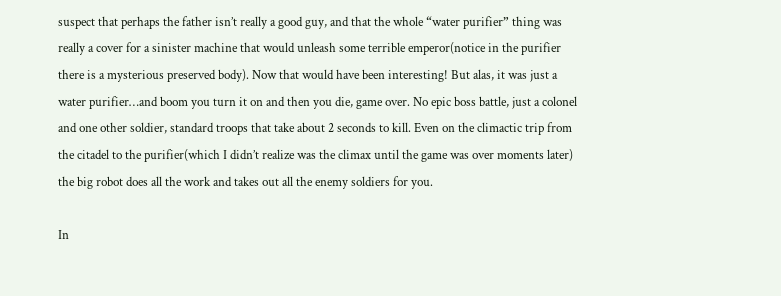suspect that perhaps the father isn’t really a good guy, and that the whole “water purifier” thing was really a cover for a sinister machine that would unleash some terrible emperor(notice in the purifier there is a mysterious preserved body). Now that would have been interesting! But alas, it was just a water purifier…and boom you turn it on and then you die, game over. No epic boss battle, just a colonel and one other soldier, standard troops that take about 2 seconds to kill. Even on the climactic trip from the citadel to the purifier(which I didn’t realize was the climax until the game was over moments later) the big robot does all the work and takes out all the enemy soldiers for you.

In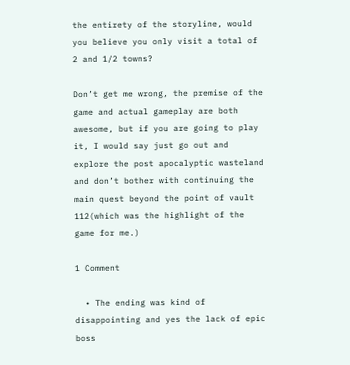the entirety of the storyline, would you believe you only visit a total of 2 and 1/2 towns?

Don’t get me wrong, the premise of the game and actual gameplay are both awesome, but if you are going to play it, I would say just go out and explore the post apocalyptic wasteland and don’t bother with continuing the main quest beyond the point of vault 112(which was the highlight of the game for me.)

1 Comment

  • The ending was kind of disappointing and yes the lack of epic boss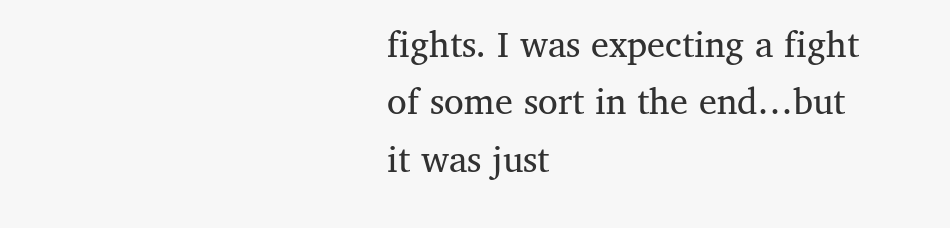fights. I was expecting a fight of some sort in the end…but it was just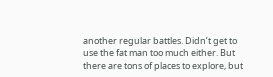another regular battles. Didn’t get to use the fat man too much either. But there are tons of places to explore, but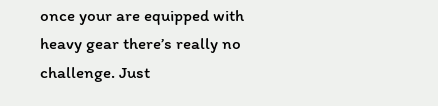once your are equipped with heavy gear there’s really no challenge. Just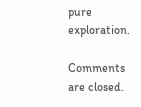pure exploration.

Comments are closed.